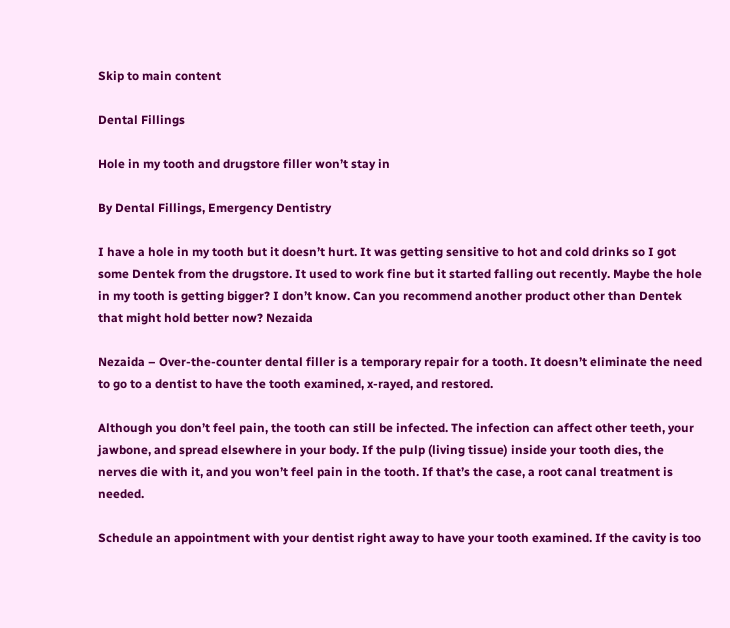Skip to main content

Dental Fillings

Hole in my tooth and drugstore filler won’t stay in

By Dental Fillings, Emergency Dentistry

I have a hole in my tooth but it doesn’t hurt. It was getting sensitive to hot and cold drinks so I got some Dentek from the drugstore. It used to work fine but it started falling out recently. Maybe the hole in my tooth is getting bigger? I don’t know. Can you recommend another product other than Dentek that might hold better now? Nezaida

Nezaida – Over-the-counter dental filler is a temporary repair for a tooth. It doesn’t eliminate the need to go to a dentist to have the tooth examined, x-rayed, and restored.

Although you don’t feel pain, the tooth can still be infected. The infection can affect other teeth, your jawbone, and spread elsewhere in your body. If the pulp (living tissue) inside your tooth dies, the nerves die with it, and you won’t feel pain in the tooth. If that’s the case, a root canal treatment is needed.

Schedule an appointment with your dentist right away to have your tooth examined. If the cavity is too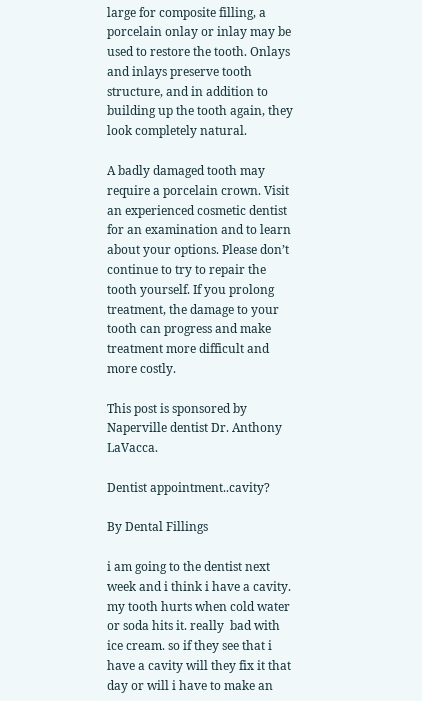large for composite filling, a porcelain onlay or inlay may be used to restore the tooth. Onlays and inlays preserve tooth structure, and in addition to building up the tooth again, they look completely natural.

A badly damaged tooth may require a porcelain crown. Visit an experienced cosmetic dentist for an examination and to learn about your options. Please don’t continue to try to repair the tooth yourself. If you prolong treatment, the damage to your tooth can progress and make treatment more difficult and more costly.

This post is sponsored by Naperville dentist Dr. Anthony LaVacca.

Dentist appointment..cavity?

By Dental Fillings

i am going to the dentist next week and i think i have a cavity. my tooth hurts when cold water or soda hits it. really  bad with ice cream. so if they see that i have a cavity will they fix it that day or will i have to make an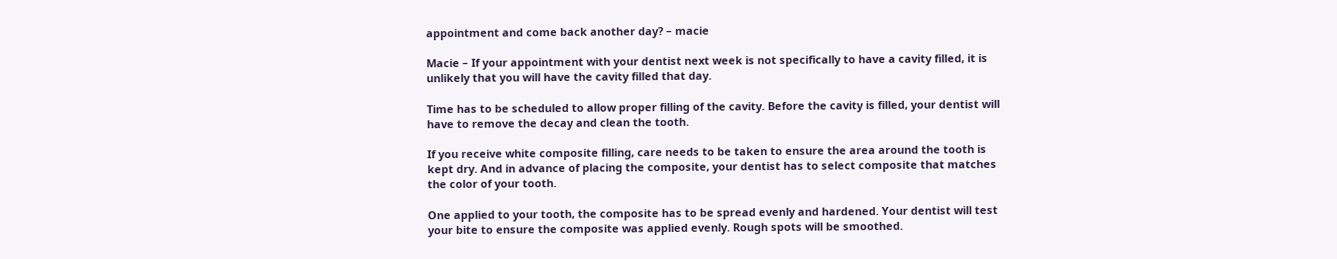appointment and come back another day? – macie

Macie – If your appointment with your dentist next week is not specifically to have a cavity filled, it is unlikely that you will have the cavity filled that day.

Time has to be scheduled to allow proper filling of the cavity. Before the cavity is filled, your dentist will have to remove the decay and clean the tooth.

If you receive white composite filling, care needs to be taken to ensure the area around the tooth is kept dry. And in advance of placing the composite, your dentist has to select composite that matches the color of your tooth.

One applied to your tooth, the composite has to be spread evenly and hardened. Your dentist will test your bite to ensure the composite was applied evenly. Rough spots will be smoothed.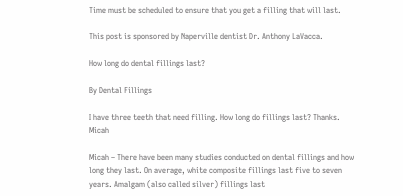Time must be scheduled to ensure that you get a filling that will last.

This post is sponsored by Naperville dentist Dr. Anthony LaVacca.

How long do dental fillings last?

By Dental Fillings

I have three teeth that need filling. How long do fillings last? Thanks. Micah

Micah – There have been many studies conducted on dental fillings and how long they last. On average, white composite fillings last five to seven years. Amalgam (also called silver) fillings last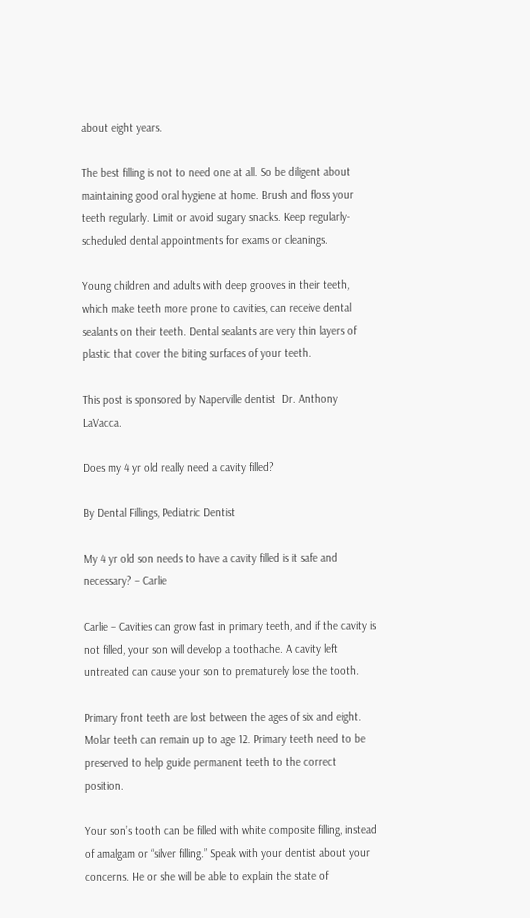about eight years.

The best filling is not to need one at all. So be diligent about maintaining good oral hygiene at home. Brush and floss your teeth regularly. Limit or avoid sugary snacks. Keep regularly-scheduled dental appointments for exams or cleanings.

Young children and adults with deep grooves in their teeth, which make teeth more prone to cavities, can receive dental sealants on their teeth. Dental sealants are very thin layers of plastic that cover the biting surfaces of your teeth.

This post is sponsored by Naperville dentist  Dr. Anthony LaVacca.

Does my 4 yr old really need a cavity filled?

By Dental Fillings, Pediatric Dentist

My 4 yr old son needs to have a cavity filled is it safe and necessary? – Carlie

Carlie – Cavities can grow fast in primary teeth, and if the cavity is not filled, your son will develop a toothache. A cavity left untreated can cause your son to prematurely lose the tooth.

Primary front teeth are lost between the ages of six and eight. Molar teeth can remain up to age 12. Primary teeth need to be preserved to help guide permanent teeth to the correct position.

Your son’s tooth can be filled with white composite filling, instead of amalgam or “silver filling.” Speak with your dentist about your concerns. He or she will be able to explain the state of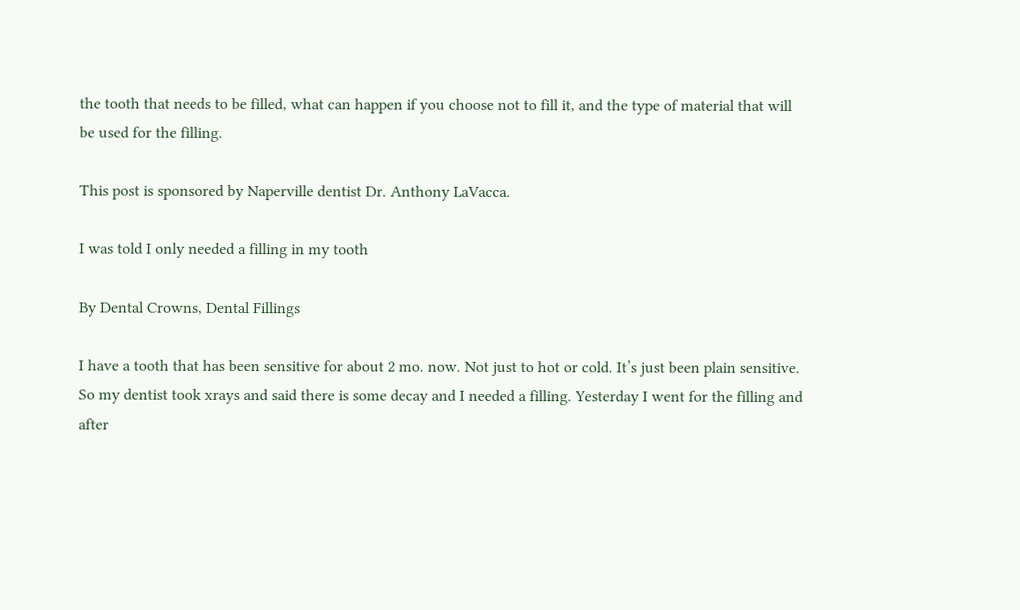the tooth that needs to be filled, what can happen if you choose not to fill it, and the type of material that will be used for the filling.

This post is sponsored by Naperville dentist Dr. Anthony LaVacca.

I was told I only needed a filling in my tooth

By Dental Crowns, Dental Fillings

I have a tooth that has been sensitive for about 2 mo. now. Not just to hot or cold. It’s just been plain sensitive. So my dentist took xrays and said there is some decay and I needed a filling. Yesterday I went for the filling and after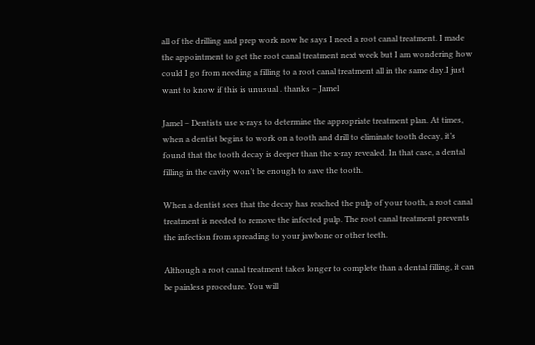all of the drilling and prep work now he says I need a root canal treatment. I made the appointment to get the root canal treatment next week but I am wondering how could I go from needing a filling to a root canal treatment all in the same day.I just want to know if this is unusual . thanks – Jamel

Jamel – Dentists use x-rays to determine the appropriate treatment plan. At times, when a dentist begins to work on a tooth and drill to eliminate tooth decay, it’s found that the tooth decay is deeper than the x-ray revealed. In that case, a dental filling in the cavity won’t be enough to save the tooth.

When a dentist sees that the decay has reached the pulp of your tooth, a root canal treatment is needed to remove the infected pulp. The root canal treatment prevents the infection from spreading to your jawbone or other teeth.

Although a root canal treatment takes longer to complete than a dental filling, it can be painless procedure. You will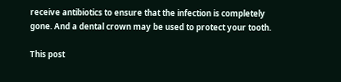receive antibiotics to ensure that the infection is completely gone. And a dental crown may be used to protect your tooth.

This post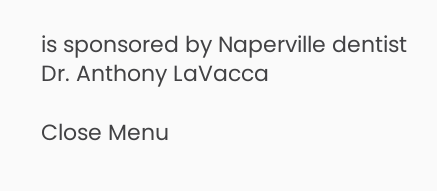is sponsored by Naperville dentist Dr. Anthony LaVacca

Close Menu